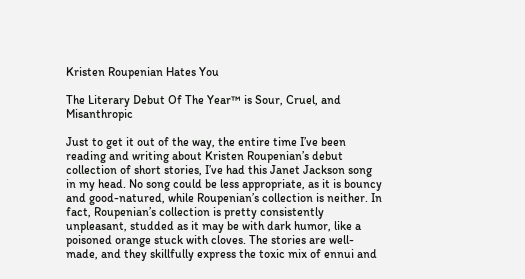Kristen Roupenian Hates You

The Literary Debut Of The Year™ is Sour, Cruel, and Misanthropic

Just to get it out of the way, the entire time I’ve been reading and writing about Kristen Roupenian’s debut collection of short stories, I’ve had this Janet Jackson song in my head. No song could be less appropriate, as it is bouncy and good-natured, while Roupenian’s collection is neither. In fact, Roupenian’s collection is pretty consistently unpleasant, studded as it may be with dark humor, like a poisoned orange stuck with cloves. The stories are well-made, and they skillfully express the toxic mix of ennui and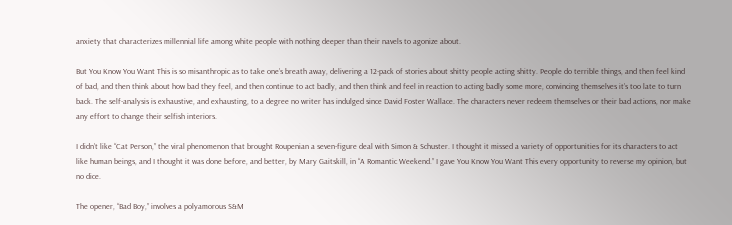anxiety that characterizes millennial life among white people with nothing deeper than their navels to agonize about.

But You Know You Want This is so misanthropic as to take one’s breath away, delivering a 12-pack of stories about shitty people acting shitty. People do terrible things, and then feel kind of bad, and then think about how bad they feel, and then continue to act badly, and then think and feel in reaction to acting badly some more, convincing themselves it’s too late to turn back. The self-analysis is exhaustive, and exhausting, to a degree no writer has indulged since David Foster Wallace. The characters never redeem themselves or their bad actions, nor make any effort to change their selfish interiors.

I didn’t like “Cat Person,” the viral phenomenon that brought Roupenian a seven-figure deal with Simon & Schuster. I thought it missed a variety of opportunities for its characters to act like human beings, and I thought it was done before, and better, by Mary Gaitskill, in “A Romantic Weekend.” I gave You Know You Want This every opportunity to reverse my opinion, but no dice.

The opener, “Bad Boy,” involves a polyamorous S&M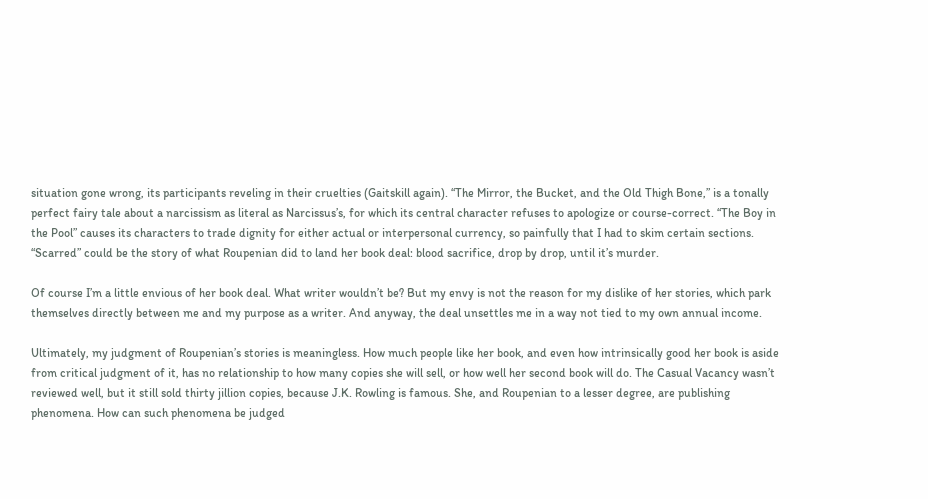situation gone wrong, its participants reveling in their cruelties (Gaitskill again). “The Mirror, the Bucket, and the Old Thigh Bone,” is a tonally perfect fairy tale about a narcissism as literal as Narcissus’s, for which its central character refuses to apologize or course-correct. “The Boy in the Pool” causes its characters to trade dignity for either actual or interpersonal currency, so painfully that I had to skim certain sections. “Scarred” could be the story of what Roupenian did to land her book deal: blood sacrifice, drop by drop, until it’s murder.

Of course I’m a little envious of her book deal. What writer wouldn’t be? But my envy is not the reason for my dislike of her stories, which park themselves directly between me and my purpose as a writer. And anyway, the deal unsettles me in a way not tied to my own annual income.

Ultimately, my judgment of Roupenian’s stories is meaningless. How much people like her book, and even how intrinsically good her book is aside from critical judgment of it, has no relationship to how many copies she will sell, or how well her second book will do. The Casual Vacancy wasn’t reviewed well, but it still sold thirty jillion copies, because J.K. Rowling is famous. She, and Roupenian to a lesser degree, are publishing phenomena. How can such phenomena be judged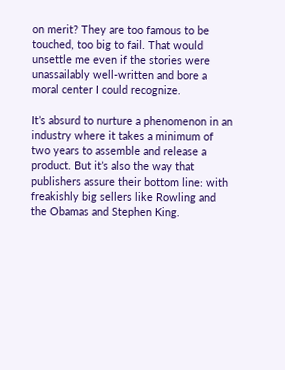on merit? They are too famous to be touched, too big to fail. That would unsettle me even if the stories were unassailably well-written and bore a moral center I could recognize.

It’s absurd to nurture a phenomenon in an industry where it takes a minimum of two years to assemble and release a product. But it’s also the way that publishers assure their bottom line: with freakishly big sellers like Rowling and the Obamas and Stephen King.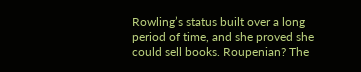Rowling’s status built over a long period of time, and she proved she could sell books. Roupenian? The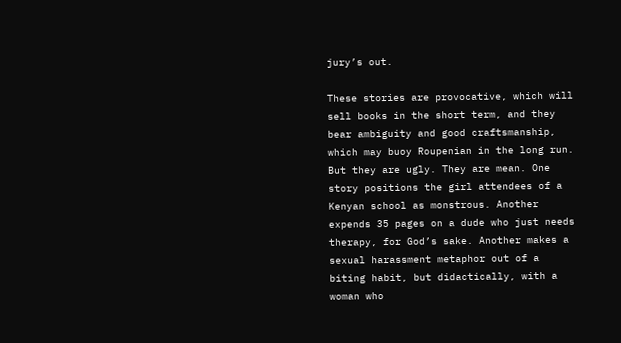jury’s out.

These stories are provocative, which will sell books in the short term, and they bear ambiguity and good craftsmanship, which may buoy Roupenian in the long run. But they are ugly. They are mean. One story positions the girl attendees of a Kenyan school as monstrous. Another expends 35 pages on a dude who just needs therapy, for God’s sake. Another makes a sexual harassment metaphor out of a biting habit, but didactically, with a woman who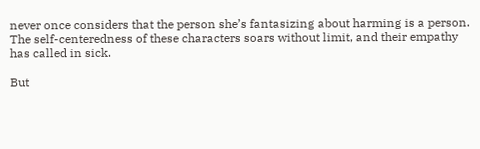never once considers that the person she’s fantasizing about harming is a person. The self-centeredness of these characters soars without limit, and their empathy has called in sick.

But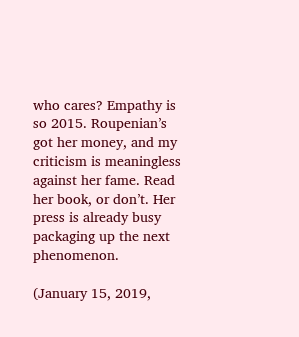who cares? Empathy is so 2015. Roupenian’s got her money, and my criticism is meaningless against her fame. Read her book, or don’t. Her press is already busy packaging up the next phenomenon.

(January 15, 2019,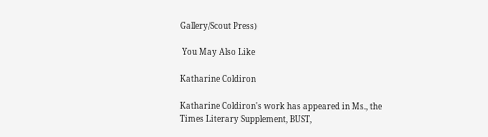Gallery/Scout Press)

 You May Also Like

Katharine Coldiron

Katharine Coldiron's work has appeared in Ms., the Times Literary Supplement, BUST,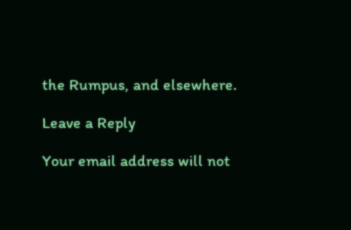the Rumpus, and elsewhere.

Leave a Reply

Your email address will not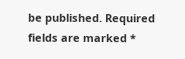be published. Required fields are marked *